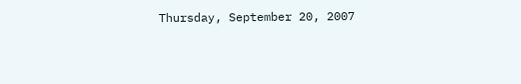Thursday, September 20, 2007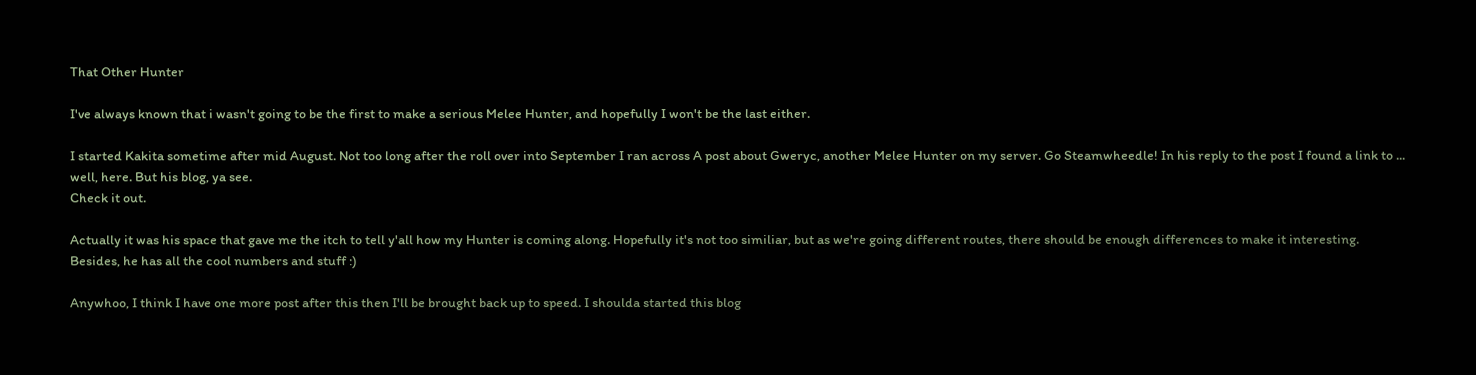That Other Hunter

I've always known that i wasn't going to be the first to make a serious Melee Hunter, and hopefully I won't be the last either.

I started Kakita sometime after mid August. Not too long after the roll over into September I ran across A post about Gweryc, another Melee Hunter on my server. Go Steamwheedle! In his reply to the post I found a link to ... well, here. But his blog, ya see.
Check it out.

Actually it was his space that gave me the itch to tell y'all how my Hunter is coming along. Hopefully it's not too similiar, but as we're going different routes, there should be enough differences to make it interesting.
Besides, he has all the cool numbers and stuff :)

Anywhoo, I think I have one more post after this then I'll be brought back up to speed. I shoulda started this blog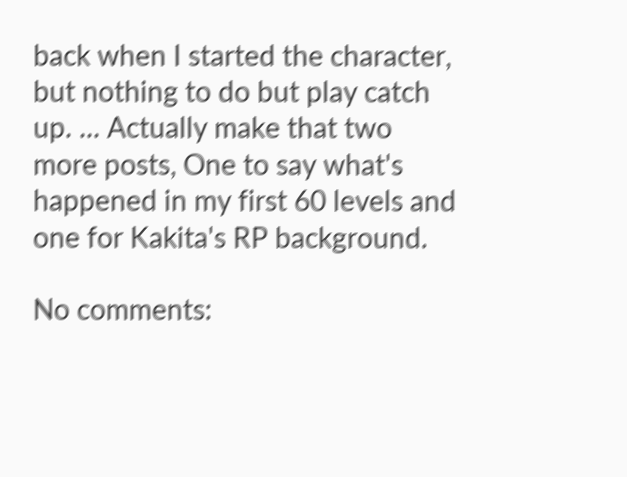back when I started the character, but nothing to do but play catch up. ... Actually make that two more posts, One to say what's happened in my first 60 levels and one for Kakita's RP background.

No comments: